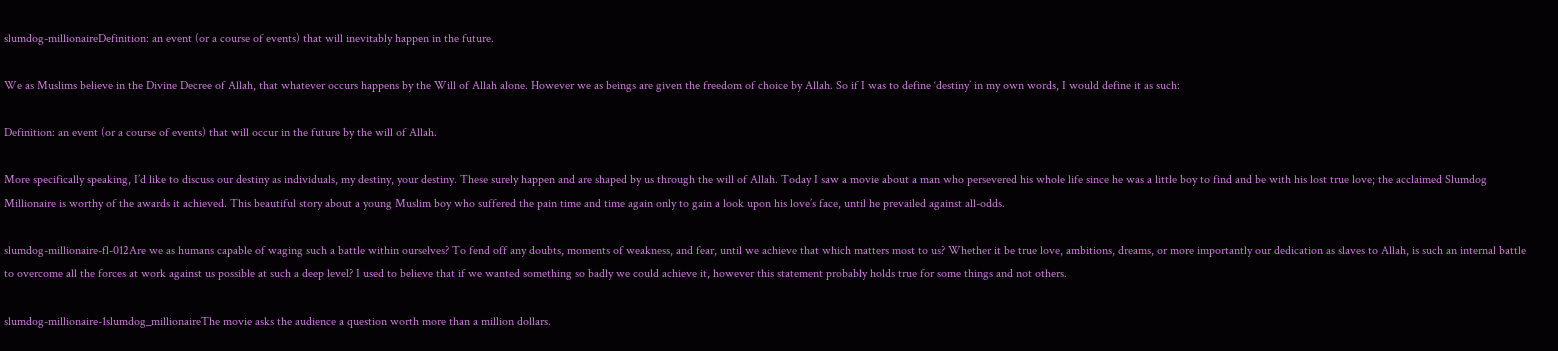slumdog-millionaireDefinition: an event (or a course of events) that will inevitably happen in the future.

We as Muslims believe in the Divine Decree of Allah, that whatever occurs happens by the Will of Allah alone. However we as beings are given the freedom of choice by Allah. So if I was to define ‘destiny’ in my own words, I would define it as such:

Definition: an event (or a course of events) that will occur in the future by the will of Allah.

More specifically speaking, I’d like to discuss our destiny as individuals, my destiny, your destiny. These surely happen and are shaped by us through the will of Allah. Today I saw a movie about a man who persevered his whole life since he was a little boy to find and be with his lost true love; the acclaimed Slumdog Millionaire is worthy of the awards it achieved. This beautiful story about a young Muslim boy who suffered the pain time and time again only to gain a look upon his love’s face, until he prevailed against all-odds.

slumdog-millionaire-fl-012Are we as humans capable of waging such a battle within ourselves? To fend off any doubts, moments of weakness, and fear, until we achieve that which matters most to us? Whether it be true love, ambitions, dreams, or more importantly our dedication as slaves to Allah, is such an internal battle to overcome all the forces at work against us possible at such a deep level? I used to believe that if we wanted something so badly we could achieve it, however this statement probably holds true for some things and not others.

slumdog-millionaire-1slumdog_millionaireThe movie asks the audience a question worth more than a million dollars.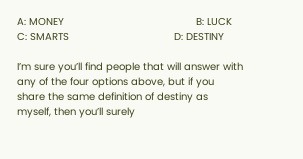A: MONEY                                            B: LUCK
C: SMARTS                                   D: DESTINY

I’m sure you’ll find people that will answer with any of the four options above, but if you share the same definition of destiny as myself, then you’ll surely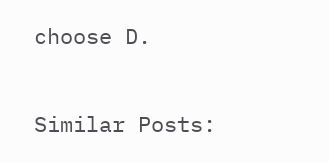choose D.

Similar Posts: